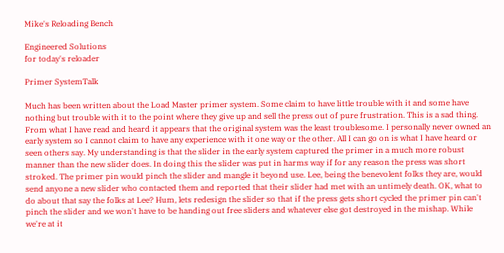Mike's Reloading Bench

Engineered Solutions
for today's reloader

Primer SystemTalk

Much has been written about the Load Master primer system. Some claim to have little trouble with it and some have nothing but trouble with it to the point where they give up and sell the press out of pure frustration. This is a sad thing. From what I have read and heard it appears that the original system was the least troublesome. I personally never owned an early system so I cannot claim to have any experience with it one way or the other. All I can go on is what I have heard or seen others say. My understanding is that the slider in the early system captured the primer in a much more robust manner than the new slider does. In doing this the slider was put in harms way if for any reason the press was short stroked. The primer pin would pinch the slider and mangle it beyond use. Lee, being the benevolent folks they are, would send anyone a new slider who contacted them and reported that their slider had met with an untimely death. OK, what to do about that say the folks at Lee? Hum, lets redesign the slider so that if the press gets short cycled the primer pin can't pinch the slider and we won't have to be handing out free sliders and whatever else got destroyed in the mishap. While we're at it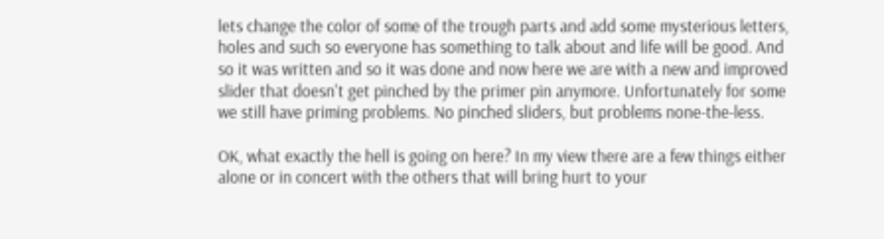lets change the color of some of the trough parts and add some mysterious letters, holes and such so everyone has something to talk about and life will be good. And so it was written and so it was done and now here we are with a new and improved slider that doesn't get pinched by the primer pin anymore. Unfortunately for some we still have priming problems. No pinched sliders, but problems none-the-less.

OK, what exactly the hell is going on here? In my view there are a few things either alone or in concert with the others that will bring hurt to your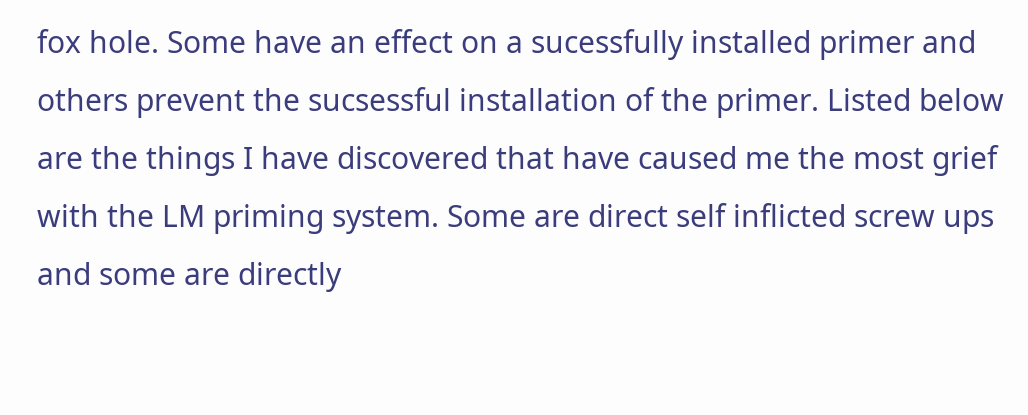fox hole. Some have an effect on a sucessfully installed primer and others prevent the sucsessful installation of the primer. Listed below are the things I have discovered that have caused me the most grief with the LM priming system. Some are direct self inflicted screw ups and some are directly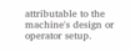attributable to the machine's design or operator setup.